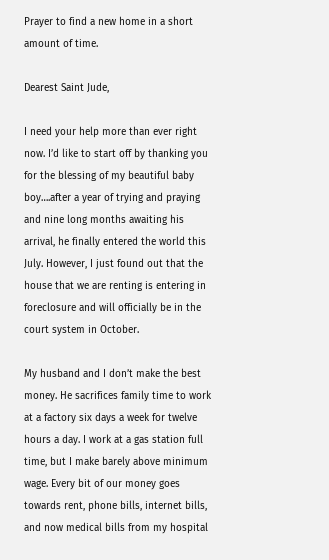Prayer to find a new home in a short amount of time.

Dearest Saint Jude,

I need your help more than ever right now. I’d like to start off by thanking you for the blessing of my beautiful baby boy….after a year of trying and praying and nine long months awaiting his arrival, he finally entered the world this July. However, I just found out that the house that we are renting is entering in foreclosure and will officially be in the court system in October.

My husband and I don’t make the best money. He sacrifices family time to work at a factory six days a week for twelve hours a day. I work at a gas station full time, but I make barely above minimum wage. Every bit of our money goes towards rent, phone bills, internet bills, and now medical bills from my hospital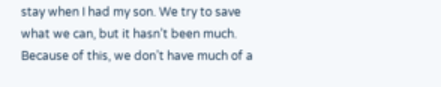stay when I had my son. We try to save what we can, but it hasn’t been much. Because of this, we don’t have much of a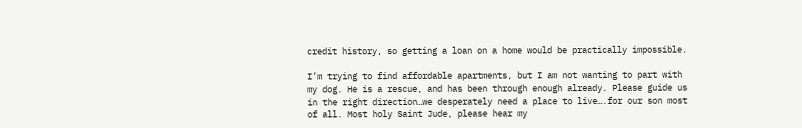credit history, so getting a loan on a home would be practically impossible.

I’m trying to find affordable apartments, but I am not wanting to part with my dog. He is a rescue, and has been through enough already. Please guide us in the right direction…we desperately need a place to live….for our son most of all. Most holy Saint Jude, please hear my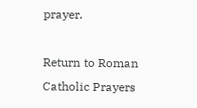prayer.

Return to Roman Catholic Prayers